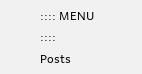:::: MENU ::::
Posts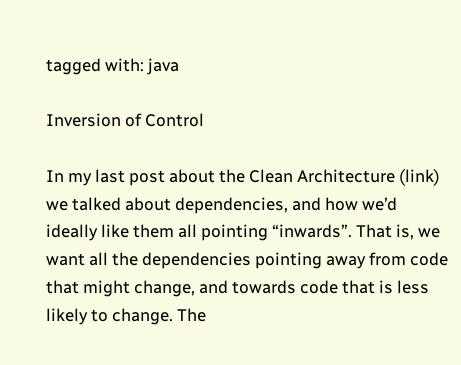tagged with: java

Inversion of Control

In my last post about the Clean Architecture (link) we talked about dependencies, and how we’d ideally like them all pointing “inwards”. That is, we want all the dependencies pointing away from code that might change, and towards code that is less likely to change. The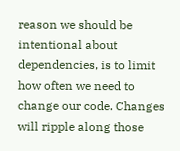reason we should be intentional about dependencies, is to limit how often we need to change our code. Changes will ripple along those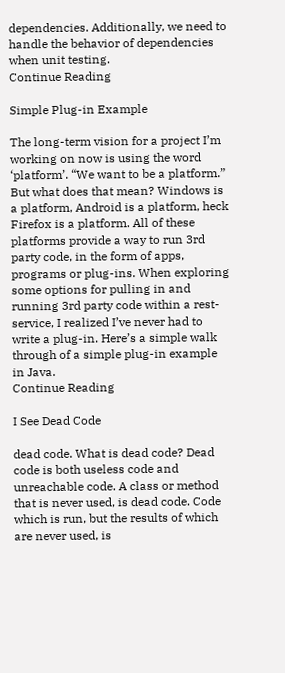dependencies. Additionally, we need to handle the behavior of dependencies when unit testing.
Continue Reading

Simple Plug-in Example

The long-term vision for a project I’m working on now is using the word ‘platform’. “We want to be a platform.” But what does that mean? Windows is a platform, Android is a platform, heck Firefox is a platform. All of these platforms provide a way to run 3rd party code, in the form of apps, programs or plug-ins. When exploring some options for pulling in and running 3rd party code within a rest-service, I realized I’ve never had to write a plug-in. Here’s a simple walk through of a simple plug-in example in Java.
Continue Reading

I See Dead Code

dead code. What is dead code? Dead code is both useless code and unreachable code. A class or method that is never used, is dead code. Code which is run, but the results of which are never used, is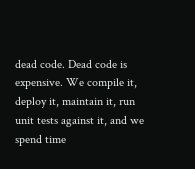dead code. Dead code is expensive. We compile it, deploy it, maintain it, run unit tests against it, and we spend time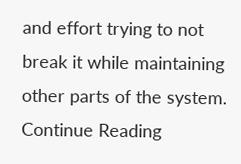and effort trying to not break it while maintaining other parts of the system. Continue Reading